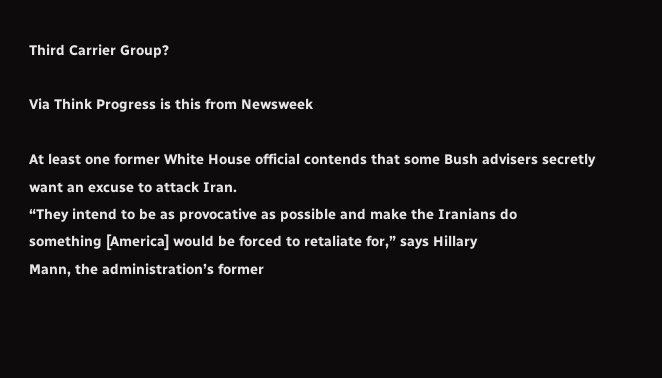Third Carrier Group?

Via Think Progress is this from Newsweek

At least one former White House official contends that some Bush advisers secretly want an excuse to attack Iran.
“They intend to be as provocative as possible and make the Iranians do
something [America] would be forced to retaliate for,” says Hillary
Mann, the administration’s former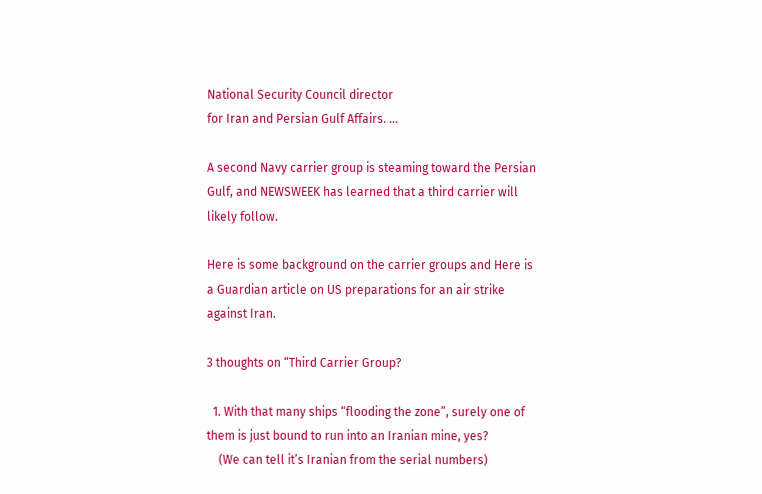National Security Council director
for Iran and Persian Gulf Affairs. …

A second Navy carrier group is steaming toward the Persian
Gulf, and NEWSWEEK has learned that a third carrier will likely follow.

Here is some background on the carrier groups and Here is a Guardian article on US preparations for an air strike against Iran.

3 thoughts on “Third Carrier Group?

  1. With that many ships “flooding the zone”, surely one of them is just bound to run into an Iranian mine, yes?
    (We can tell it’s Iranian from the serial numbers)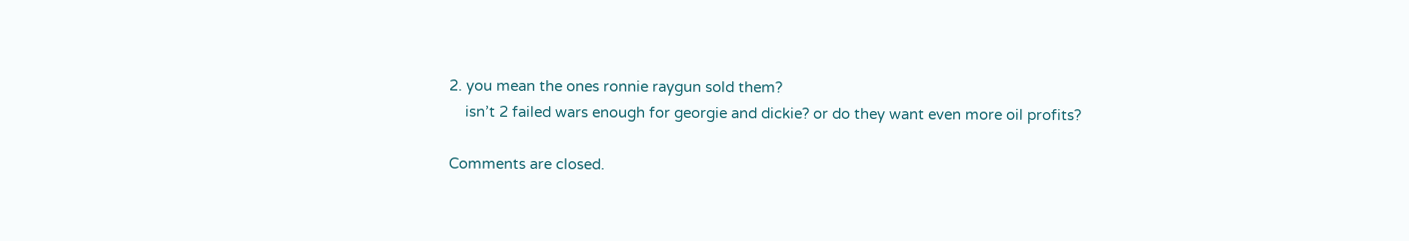2. you mean the ones ronnie raygun sold them?
    isn’t 2 failed wars enough for georgie and dickie? or do they want even more oil profits?

Comments are closed.